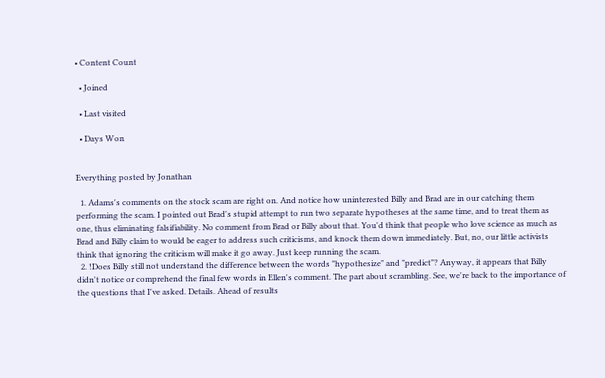• Content Count

  • Joined

  • Last visited

  • Days Won


Everything posted by Jonathan

  1. Adams's comments on the stock scam are right on. And notice how uninterested Billy and Brad are in our catching them performing the scam. I pointed out Brad's stupid attempt to run two separate hypotheses at the same time, and to treat them as one, thus eliminating falsifiability. No comment from Brad or Billy about that. You'd think that people who love science as much as Brad and Billy claim to would be eager to address such criticisms, and knock them down immediately. But, no, our little activists think that ignoring the criticism will make it go away. Just keep running the scam.
  2. !Does Billy still not understand the difference between the words "hypothesize" and "predict"? Anyway, it appears that Billy didn't notice or comprehend the final few words in Ellen's comment. The part about scrambling. See, we're back to the importance of the questions that I've asked. Details. Ahead of results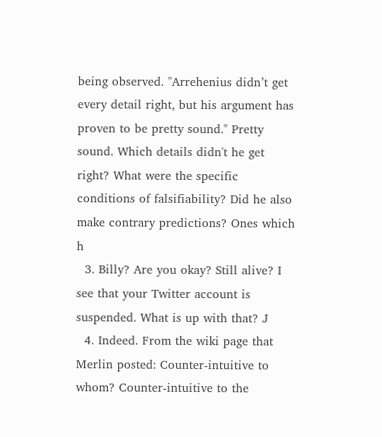being observed. "Arrehenius didn’t get every detail right, but his argument has proven to be pretty sound." Pretty sound. Which details didn't he get right? What were the specific conditions of falsifiability? Did he also make contrary predictions? Ones which h
  3. Billy? Are you okay? Still alive? I see that your Twitter account is suspended. What is up with that? J
  4. Indeed. From the wiki page that Merlin posted: Counter-intuitive to whom? Counter-intuitive to the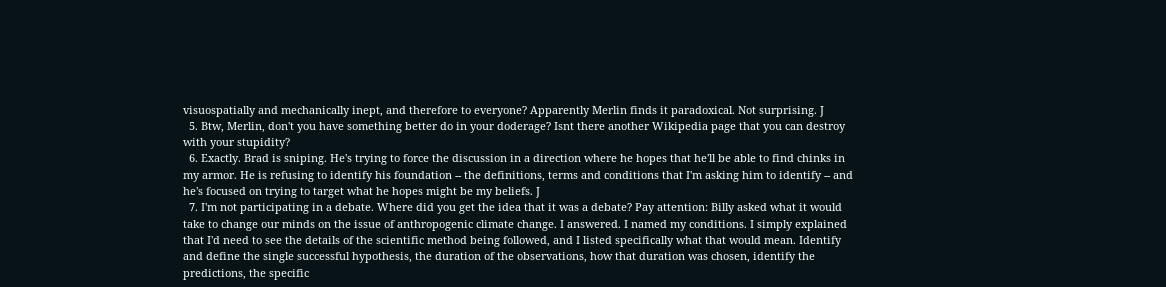visuospatially and mechanically inept, and therefore to everyone? Apparently Merlin finds it paradoxical. Not surprising. J
  5. Btw, Merlin, don't you have something better do in your doderage? Isnt there another Wikipedia page that you can destroy with your stupidity?
  6. Exactly. Brad is sniping. He's trying to force the discussion in a direction where he hopes that he'll be able to find chinks in my armor. He is refusing to identify his foundation -- the definitions, terms and conditions that I'm asking him to identify -- and he's focused on trying to target what he hopes might be my beliefs. J
  7. I'm not participating in a debate. Where did you get the idea that it was a debate? Pay attention: Billy asked what it would take to change our minds on the issue of anthropogenic climate change. I answered. I named my conditions. I simply explained that I'd need to see the details of the scientific method being followed, and I listed specifically what that would mean. Identify and define the single successful hypothesis, the duration of the observations, how that duration was chosen, identify the predictions, the specific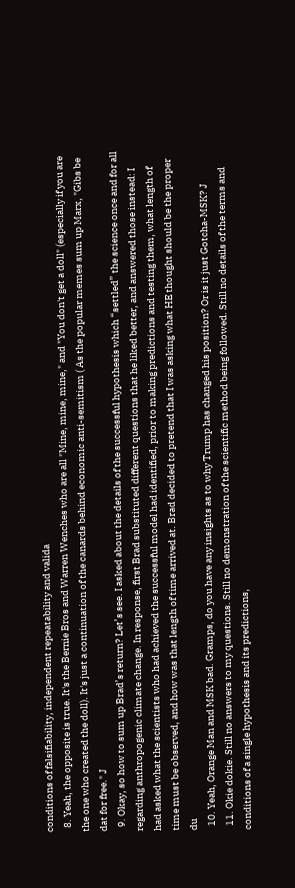conditions of falsifiability, independent repeatability and valida
  8. Yeah, the opposite is true. It's the Bernie Bros and Warren Wenches who are all "Mine, mine, mine," and "You don't get a doll" (especially if you are the one who created the doll). It's just a continuation of the canards behind economic anti-semitism ( As the popular memes sum up Marx, "Gibs be dat for free." J
  9. Okay, so how to sum up Brad’s return? Let’s see. I asked about the details of the successful hypothesis which “settled” the science once and for all regarding anthropogenic climate change. In response, first Brad substituted different questions that he liked better, and answered those instead: I had asked what the scientists who had achieved the successful model had identified, prior to making predictions and testing them, what length of time must be observed, and how was that length of time arrived at. Brad decided to pretend that I was asking what HE thought should be the proper du
  10. Yeah, Orange Man and MSK bad. Gramps, do you have any insights as to why Trump has changed his position? Or is it just Gotcha-MSK? J
  11. Okie dokie. Still no answers to my questions. Still no demonstration of the scientific method being followed. Still no details of the terms and conditions of a single hypothesis and its predictions,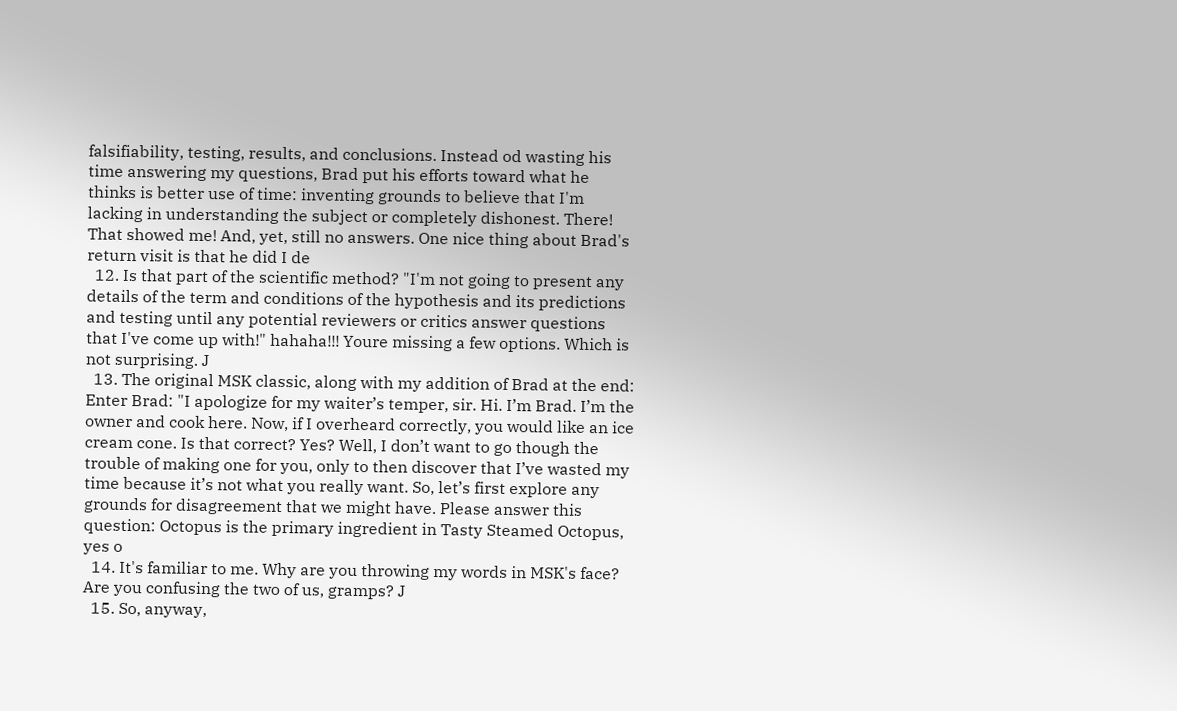falsifiability, testing, results, and conclusions. Instead od wasting his time answering my questions, Brad put his efforts toward what he thinks is better use of time: inventing grounds to believe that I'm lacking in understanding the subject or completely dishonest. There! That showed me! And, yet, still no answers. One nice thing about Brad's return visit is that he did I de
  12. Is that part of the scientific method? "I'm not going to present any details of the term and conditions of the hypothesis and its predictions and testing until any potential reviewers or critics answer questions that I've come up with!" hahaha!!! Youre missing a few options. Which is not surprising. J
  13. The original MSK classic, along with my addition of Brad at the end: Enter Brad: "I apologize for my waiter’s temper, sir. Hi. I’m Brad. I’m the owner and cook here. Now, if I overheard correctly, you would like an ice cream cone. Is that correct? Yes? Well, I don’t want to go though the trouble of making one for you, only to then discover that I’ve wasted my time because it’s not what you really want. So, let’s first explore any grounds for disagreement that we might have. Please answer this question: Octopus is the primary ingredient in Tasty Steamed Octopus, yes o
  14. It's familiar to me. Why are you throwing my words in MSK's face? Are you confusing the two of us, gramps? J
  15. So, anyway,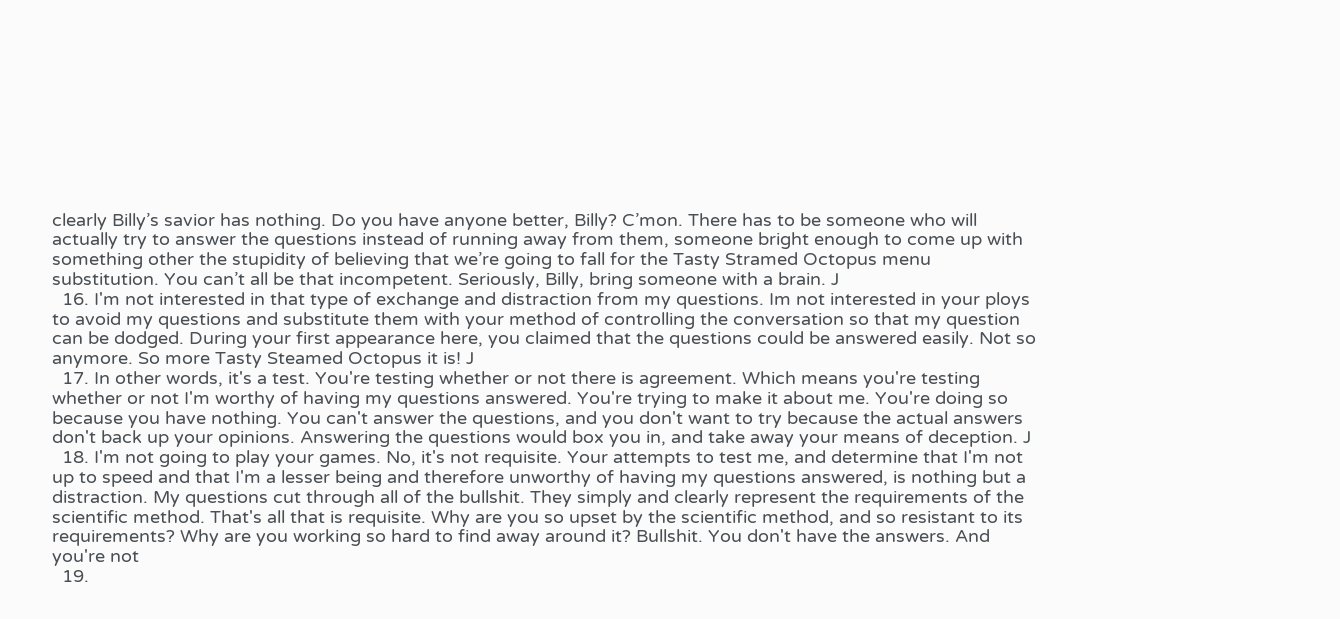clearly Billy’s savior has nothing. Do you have anyone better, Billy? C’mon. There has to be someone who will actually try to answer the questions instead of running away from them, someone bright enough to come up with something other the stupidity of believing that we’re going to fall for the Tasty Stramed Octopus menu substitution. You can’t all be that incompetent. Seriously, Billy, bring someone with a brain. J
  16. I'm not interested in that type of exchange and distraction from my questions. Im not interested in your ploys to avoid my questions and substitute them with your method of controlling the conversation so that my question can be dodged. During your first appearance here, you claimed that the questions could be answered easily. Not so anymore. So more Tasty Steamed Octopus it is! J
  17. In other words, it's a test. You're testing whether or not there is agreement. Which means you're testing whether or not I'm worthy of having my questions answered. You're trying to make it about me. You're doing so because you have nothing. You can't answer the questions, and you don't want to try because the actual answers don't back up your opinions. Answering the questions would box you in, and take away your means of deception. J
  18. I'm not going to play your games. No, it's not requisite. Your attempts to test me, and determine that I'm not up to speed and that I'm a lesser being and therefore unworthy of having my questions answered, is nothing but a distraction. My questions cut through all of the bullshit. They simply and clearly represent the requirements of the scientific method. That's all that is requisite. Why are you so upset by the scientific method, and so resistant to its requirements? Why are you working so hard to find away around it? Bullshit. You don't have the answers. And you're not
  19.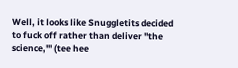Well, it looks like Snuggletits decided to fuck off rather than deliver "the science,'" (tee hee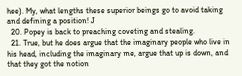hee). My, what lengths these superior beings go to avoid taking and defining a position! J
  20. Popey is back to preaching coveting and stealing.
  21. True, but he does argue that the imaginary people who live in his head, including the imaginary me, argue that up is down, and that they got the notion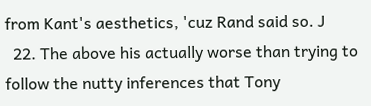from Kant's aesthetics, 'cuz Rand said so. J
  22. The above his actually worse than trying to follow the nutty inferences that Tony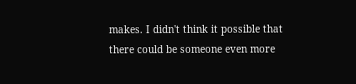makes. I didn't think it possible that there could be someone even more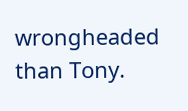wrongheaded than Tony.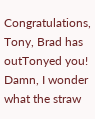Congratulations, Tony, Brad has outTonyed you! Damn, I wonder what the straw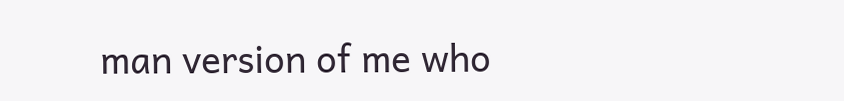man version of me who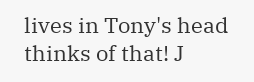lives in Tony's head thinks of that! J